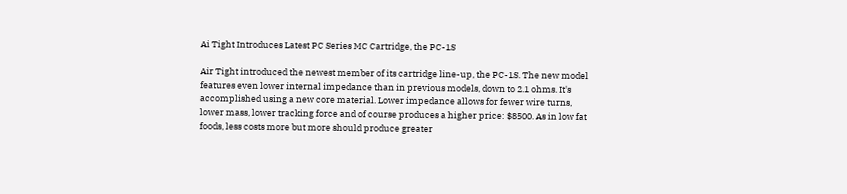Ai Tight Introduces Latest PC Series MC Cartridge, the PC-1S

Air Tight introduced the newest member of its cartridge line-up, the PC-1S. The new model features even lower internal impedance than in previous models, down to 2.1 ohms. It's accomplished using a new core material. Lower impedance allows for fewer wire turns, lower mass, lower tracking force and of course produces a higher price: $8500. As in low fat foods, less costs more but more should produce greater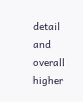detail and overall higher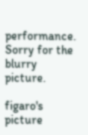performance. Sorry for the blurry picture.

figaro's picture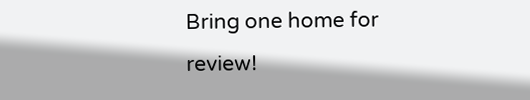Bring one home for review!